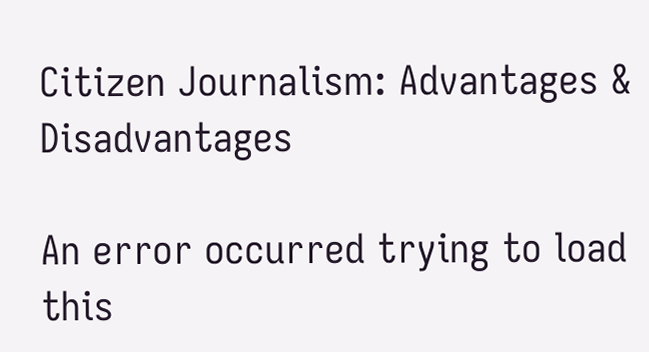Citizen Journalism: Advantages & Disadvantages

An error occurred trying to load this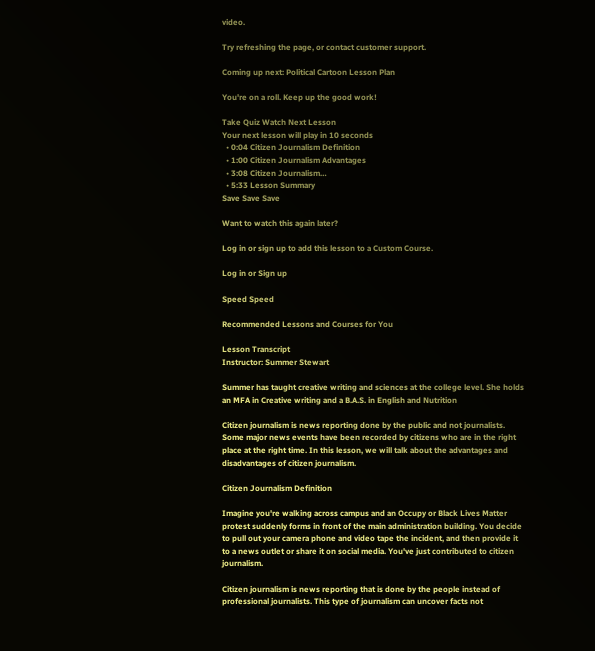video.

Try refreshing the page, or contact customer support.

Coming up next: Political Cartoon Lesson Plan

You're on a roll. Keep up the good work!

Take Quiz Watch Next Lesson
Your next lesson will play in 10 seconds
  • 0:04 Citizen Journalism Definition
  • 1:00 Citizen Journalism Advantages
  • 3:08 Citizen Journalism…
  • 5:33 Lesson Summary
Save Save Save

Want to watch this again later?

Log in or sign up to add this lesson to a Custom Course.

Log in or Sign up

Speed Speed

Recommended Lessons and Courses for You

Lesson Transcript
Instructor: Summer Stewart

Summer has taught creative writing and sciences at the college level. She holds an MFA in Creative writing and a B.A.S. in English and Nutrition

Citizen journalism is news reporting done by the public and not journalists. Some major news events have been recorded by citizens who are in the right place at the right time. In this lesson, we will talk about the advantages and disadvantages of citizen journalism.

Citizen Journalism Definition

Imagine you're walking across campus and an Occupy or Black Lives Matter protest suddenly forms in front of the main administration building. You decide to pull out your camera phone and video tape the incident, and then provide it to a news outlet or share it on social media. You've just contributed to citizen journalism.

Citizen journalism is news reporting that is done by the people instead of professional journalists. This type of journalism can uncover facts not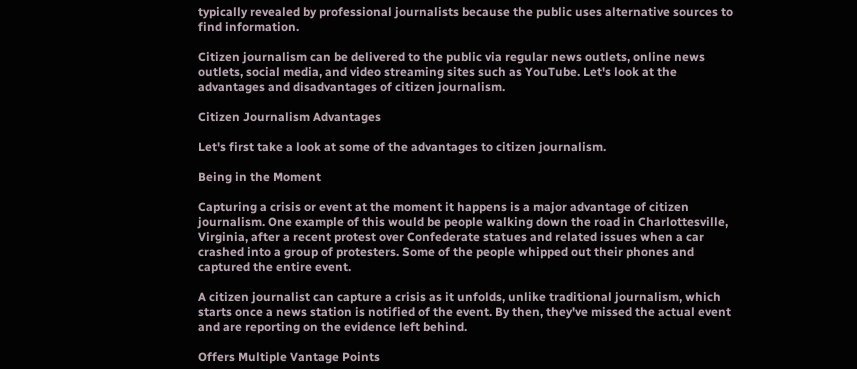typically revealed by professional journalists because the public uses alternative sources to find information.

Citizen journalism can be delivered to the public via regular news outlets, online news outlets, social media, and video streaming sites such as YouTube. Let's look at the advantages and disadvantages of citizen journalism.

Citizen Journalism Advantages

Let's first take a look at some of the advantages to citizen journalism.

Being in the Moment

Capturing a crisis or event at the moment it happens is a major advantage of citizen journalism. One example of this would be people walking down the road in Charlottesville, Virginia, after a recent protest over Confederate statues and related issues when a car crashed into a group of protesters. Some of the people whipped out their phones and captured the entire event.

A citizen journalist can capture a crisis as it unfolds, unlike traditional journalism, which starts once a news station is notified of the event. By then, they've missed the actual event and are reporting on the evidence left behind.

Offers Multiple Vantage Points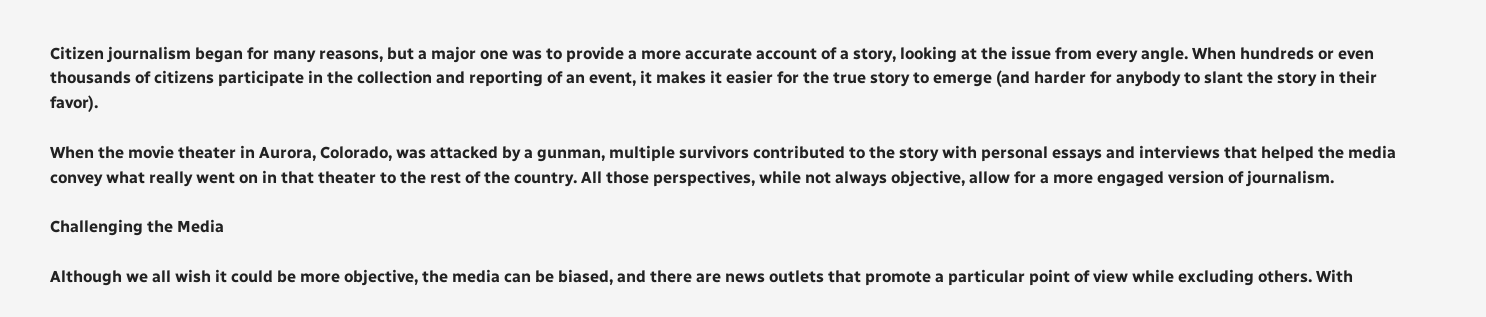Citizen journalism began for many reasons, but a major one was to provide a more accurate account of a story, looking at the issue from every angle. When hundreds or even thousands of citizens participate in the collection and reporting of an event, it makes it easier for the true story to emerge (and harder for anybody to slant the story in their favor).

When the movie theater in Aurora, Colorado, was attacked by a gunman, multiple survivors contributed to the story with personal essays and interviews that helped the media convey what really went on in that theater to the rest of the country. All those perspectives, while not always objective, allow for a more engaged version of journalism.

Challenging the Media

Although we all wish it could be more objective, the media can be biased, and there are news outlets that promote a particular point of view while excluding others. With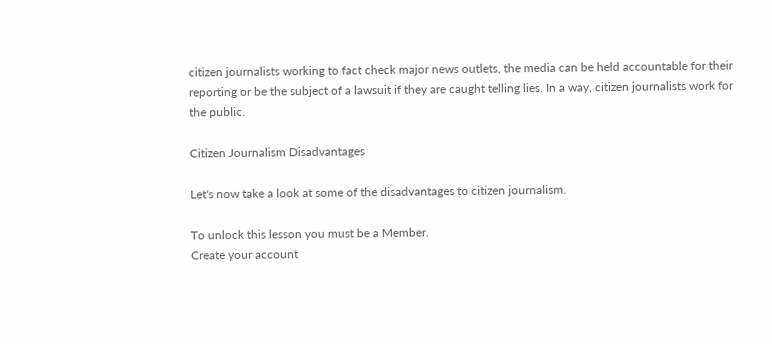citizen journalists working to fact check major news outlets, the media can be held accountable for their reporting or be the subject of a lawsuit if they are caught telling lies. In a way, citizen journalists work for the public.

Citizen Journalism Disadvantages

Let's now take a look at some of the disadvantages to citizen journalism.

To unlock this lesson you must be a Member.
Create your account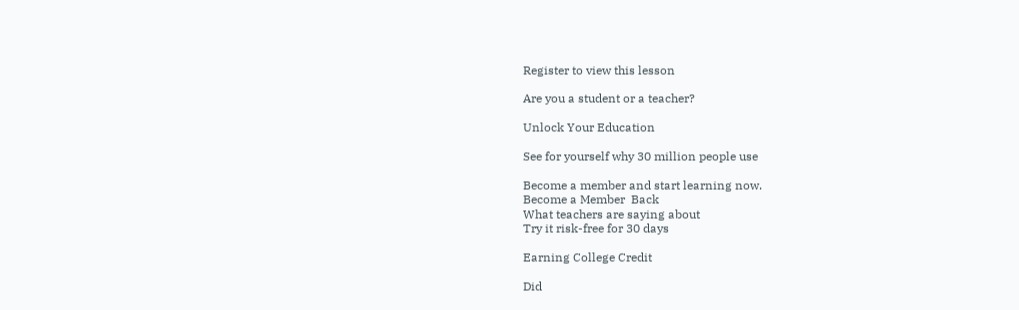Register to view this lesson

Are you a student or a teacher?

Unlock Your Education

See for yourself why 30 million people use

Become a member and start learning now.
Become a Member  Back
What teachers are saying about
Try it risk-free for 30 days

Earning College Credit

Did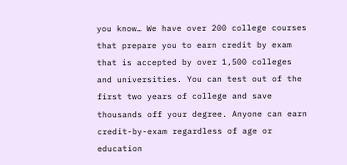you know… We have over 200 college courses that prepare you to earn credit by exam that is accepted by over 1,500 colleges and universities. You can test out of the first two years of college and save thousands off your degree. Anyone can earn credit-by-exam regardless of age or education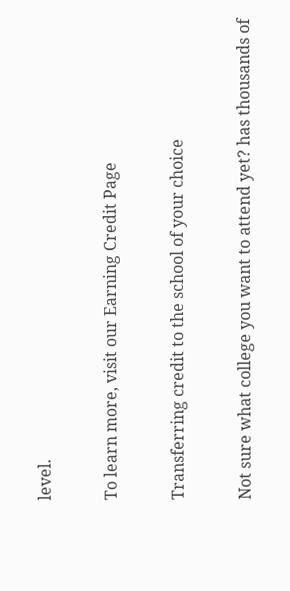level.

To learn more, visit our Earning Credit Page

Transferring credit to the school of your choice

Not sure what college you want to attend yet? has thousands of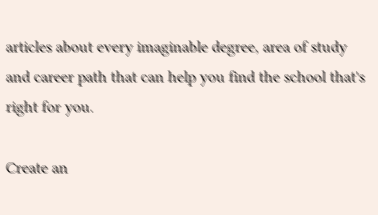articles about every imaginable degree, area of study and career path that can help you find the school that's right for you.

Create an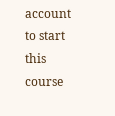account to start this course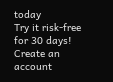today
Try it risk-free for 30 days!
Create an account